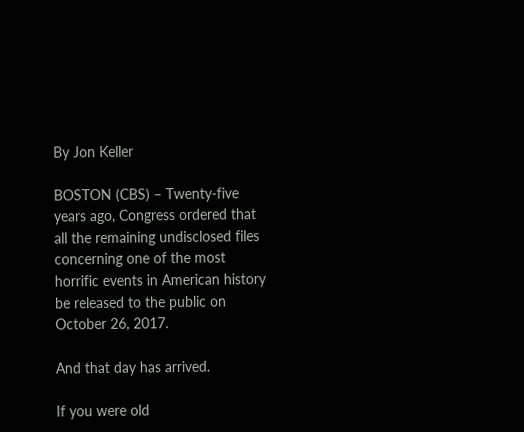By Jon Keller

BOSTON (CBS) – Twenty-five years ago, Congress ordered that all the remaining undisclosed files concerning one of the most horrific events in American history be released to the public on October 26, 2017.

And that day has arrived.

If you were old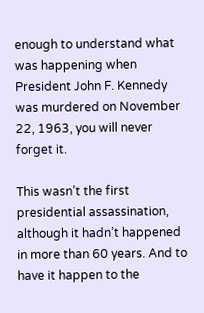enough to understand what was happening when President John F. Kennedy was murdered on November 22, 1963, you will never forget it.

This wasn’t the first presidential assassination, although it hadn’t happened in more than 60 years. And to have it happen to the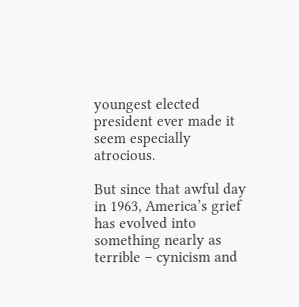youngest elected president ever made it seem especially atrocious.

But since that awful day in 1963, America’s grief has evolved into something nearly as terrible – cynicism and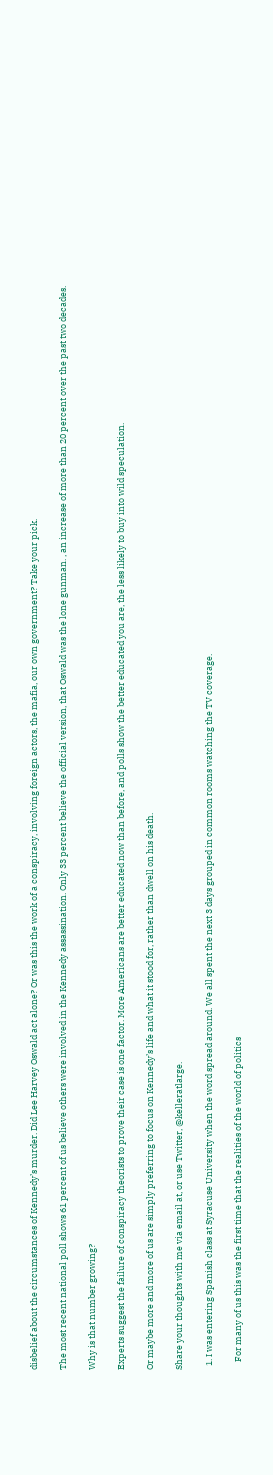disbelief about the circumstances of Kennedy’s murder. Did Lee Harvey Oswald act alone? Or was this the work of a conspiracy, involving foreign actors, the mafia, our own government? Take your pick.

The most recent national poll shows 61 percent of us believe others were involved in the Kennedy assassination. Only 33 percent believe the official version, that Oswald was the lone gunman. , an increase of more than 20 percent over the past two decades.

Why is that number growing?

Experts suggest the failure of conspiracy theorists to prove their case is one factor. More Americans are better educated now than before, and polls show the better educated you are, the less likely to buy into wild speculation.

Or maybe more and more of us are simply preferring to focus on Kennedy’s life and what it stood for, rather than dwell on his death.

Share your thoughts with me via email at, or use Twitter, @kelleratlarge.

  1. I was entering Spanish class at Syracuse University when the word spread around. We all spent the next 3 days grouped in common rooms watching the TV coverage.

    For many of us this was the first time that the realities of the world of politics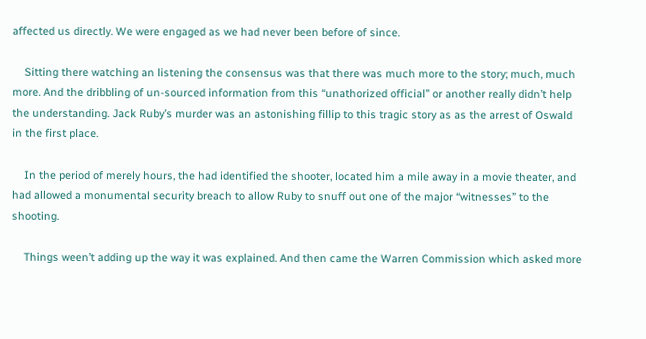affected us directly. We were engaged as we had never been before of since.

    Sitting there watching an listening the consensus was that there was much more to the story; much, much more. And the dribbling of un-sourced information from this “unathorized official” or another really didn’t help the understanding. Jack Ruby’s murder was an astonishing fillip to this tragic story as as the arrest of Oswald in the first place.

    In the period of merely hours, the had identified the shooter, located him a mile away in a movie theater, and had allowed a monumental security breach to allow Ruby to snuff out one of the major “witnesses” to the shooting.

    Things ween’t adding up the way it was explained. And then came the Warren Commission which asked more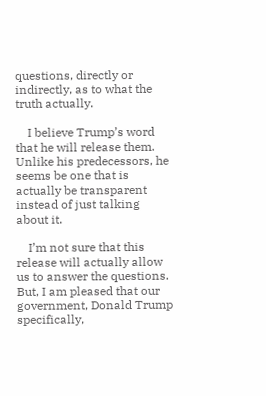questions, directly or indirectly, as to what the truth actually.

    I believe Trump’s word that he will release them. Unlike his predecessors, he seems be one that is actually be transparent instead of just talking about it.

    I’m not sure that this release will actually allow us to answer the questions. But, I am pleased that our government, Donald Trump specifically,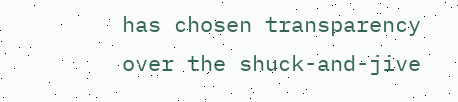has chosen transparency over the shuck-and-jive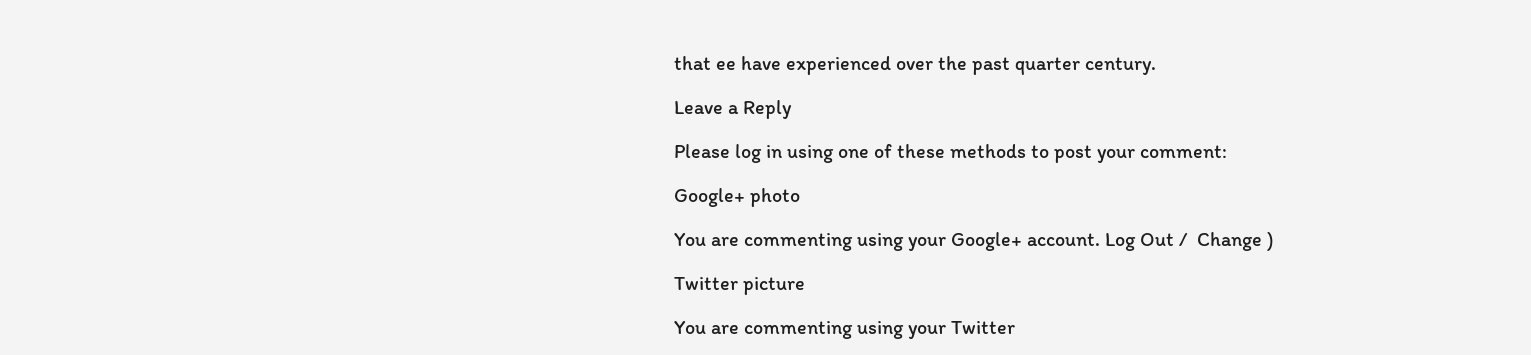that ee have experienced over the past quarter century.

Leave a Reply

Please log in using one of these methods to post your comment:

Google+ photo

You are commenting using your Google+ account. Log Out /  Change )

Twitter picture

You are commenting using your Twitter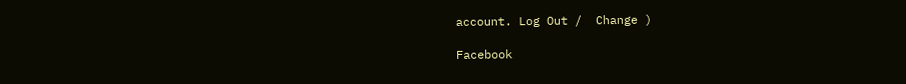account. Log Out /  Change )

Facebook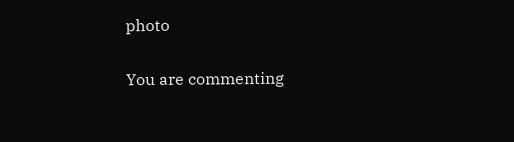photo

You are commenting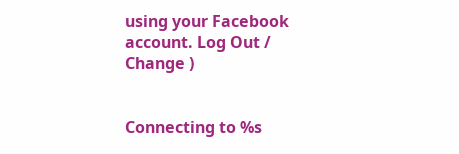using your Facebook account. Log Out /  Change )


Connecting to %s